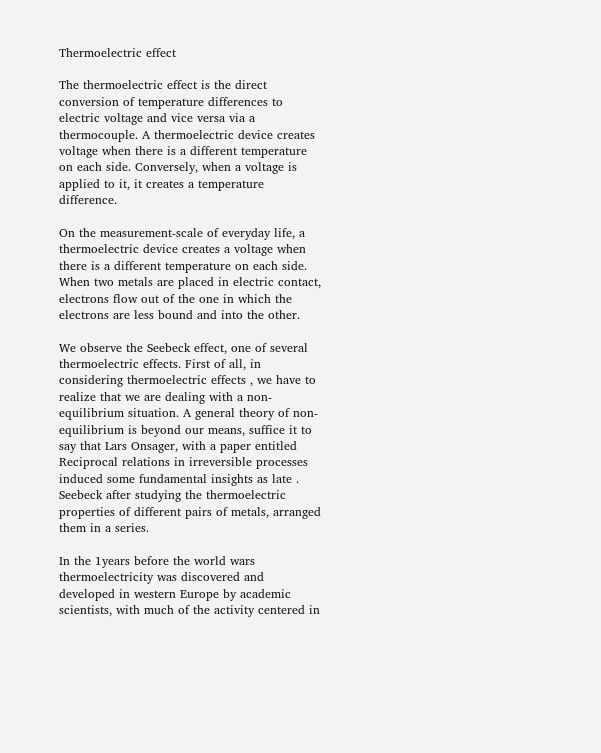Thermoelectric effect

The thermoelectric effect is the direct conversion of temperature differences to electric voltage and vice versa via a thermocouple. A thermoelectric device creates voltage when there is a different temperature on each side. Conversely, when a voltage is applied to it, it creates a temperature difference.

On the measurement-scale of everyday life, a thermoelectric device creates a voltage when there is a different temperature on each side. When two metals are placed in electric contact, electrons flow out of the one in which the electrons are less bound and into the other.

We observe the Seebeck effect, one of several thermoelectric effects. First of all, in considering thermoelectric effects , we have to realize that we are dealing with a non-equilibrium situation. A general theory of non-equilibrium is beyond our means, suffice it to say that Lars Onsager, with a paper entitled Reciprocal relations in irreversible processes induced some fundamental insights as late . Seebeck after studying the thermoelectric properties of different pairs of metals, arranged them in a series.

In the 1years before the world wars thermoelectricity was discovered and developed in western Europe by academic scientists, with much of the activity centered in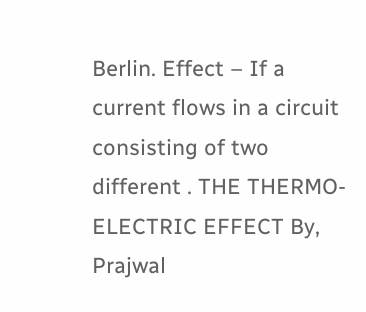Berlin. Effect – If a current flows in a circuit consisting of two different . THE THERMO-ELECTRIC EFFECT By, Prajwal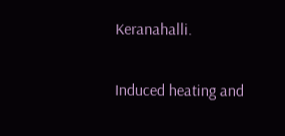Keranahalli.

Induced heating and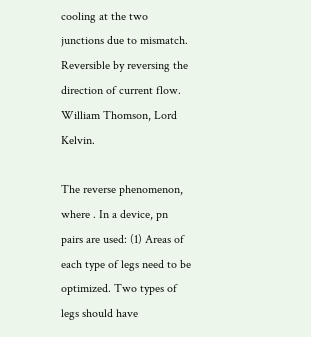cooling at the two junctions due to mismatch. Reversible by reversing the direction of current flow. William Thomson, Lord Kelvin.

The reverse phenomenon, where . In a device, pn pairs are used: (1) Areas of each type of legs need to be optimized. Two types of legs should have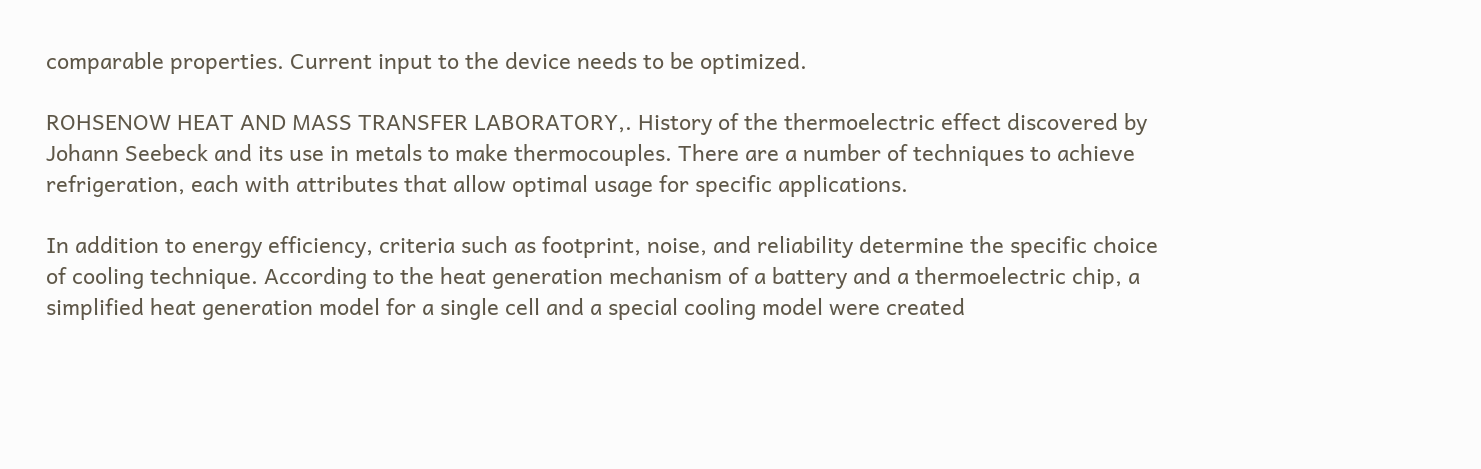comparable properties. Current input to the device needs to be optimized.

ROHSENOW HEAT AND MASS TRANSFER LABORATORY,. History of the thermoelectric effect discovered by Johann Seebeck and its use in metals to make thermocouples. There are a number of techniques to achieve refrigeration, each with attributes that allow optimal usage for specific applications.

In addition to energy efficiency, criteria such as footprint, noise, and reliability determine the specific choice of cooling technique. According to the heat generation mechanism of a battery and a thermoelectric chip, a simplified heat generation model for a single cell and a special cooling model were created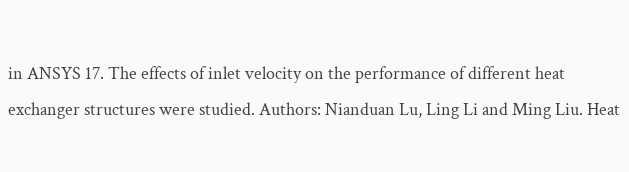in ANSYS 17. The effects of inlet velocity on the performance of different heat exchanger structures were studied. Authors: Nianduan Lu, Ling Li and Ming Liu. Heat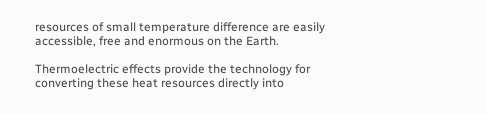resources of small temperature difference are easily accessible, free and enormous on the Earth.

Thermoelectric effects provide the technology for converting these heat resources directly into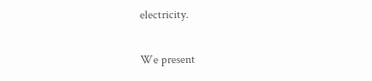electricity.

We present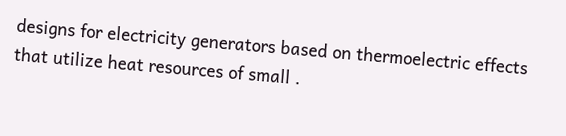designs for electricity generators based on thermoelectric effects that utilize heat resources of small .